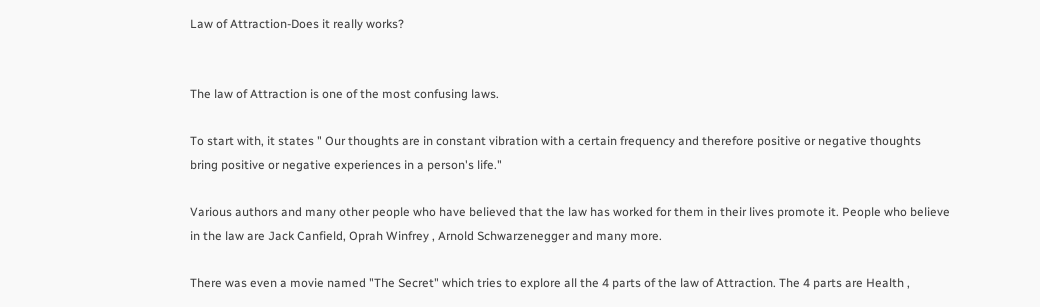Law of Attraction-Does it really works?


The law of Attraction is one of the most confusing laws.

To start with, it states " Our thoughts are in constant vibration with a certain frequency and therefore positive or negative thoughts bring positive or negative experiences in a person's life."

Various authors and many other people who have believed that the law has worked for them in their lives promote it. People who believe in the law are Jack Canfield, Oprah Winfrey , Arnold Schwarzenegger and many more.

There was even a movie named "The Secret" which tries to explore all the 4 parts of the law of Attraction. The 4 parts are Health ,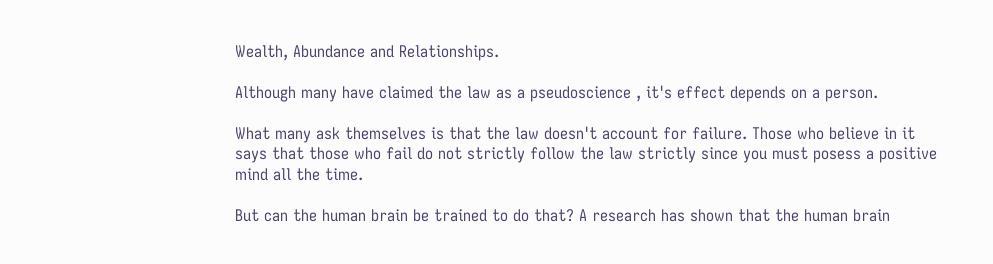Wealth, Abundance and Relationships.

Although many have claimed the law as a pseudoscience , it's effect depends on a person.

What many ask themselves is that the law doesn't account for failure. Those who believe in it says that those who fail do not strictly follow the law strictly since you must posess a positive mind all the time.

But can the human brain be trained to do that? A research has shown that the human brain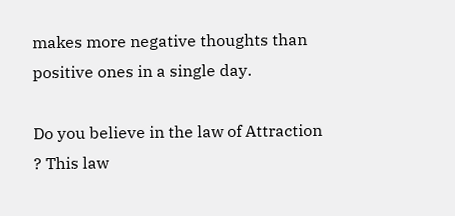makes more negative thoughts than positive ones in a single day.

Do you believe in the law of Attraction ? This law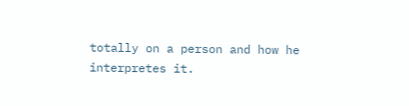totally on a person and how he interpretes it.